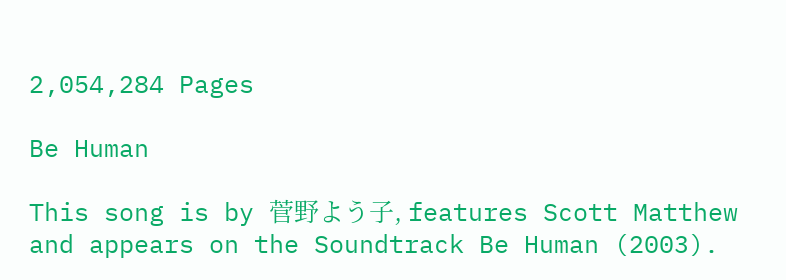2,054,284 Pages

Be Human

This song is by 菅野よう子, features Scott Matthew and appears on the Soundtrack Be Human (2003).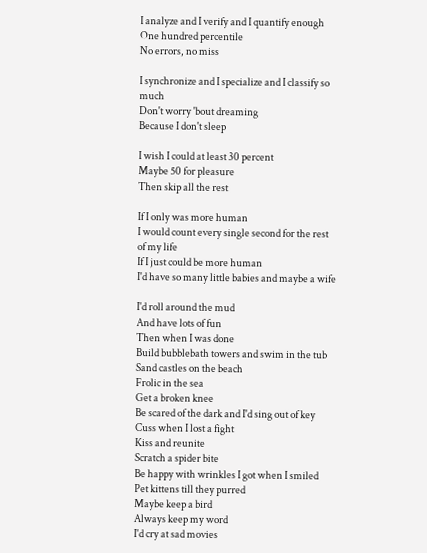I analyze and I verify and I quantify enough
One hundred percentile
No errors, no miss

I synchronize and I specialize and I classify so much
Don't worry 'bout dreaming
Because I don't sleep

I wish I could at least 30 percent
Maybe 50 for pleasure
Then skip all the rest

If I only was more human
I would count every single second for the rest of my life
If I just could be more human
I'd have so many little babies and maybe a wife

I'd roll around the mud
And have lots of fun
Then when I was done
Build bubblebath towers and swim in the tub
Sand castles on the beach
Frolic in the sea
Get a broken knee
Be scared of the dark and I'd sing out of key
Cuss when I lost a fight
Kiss and reunite
Scratch a spider bite
Be happy with wrinkles I got when I smiled
Pet kittens till they purred
Maybe keep a bird
Always keep my word
I'd cry at sad movies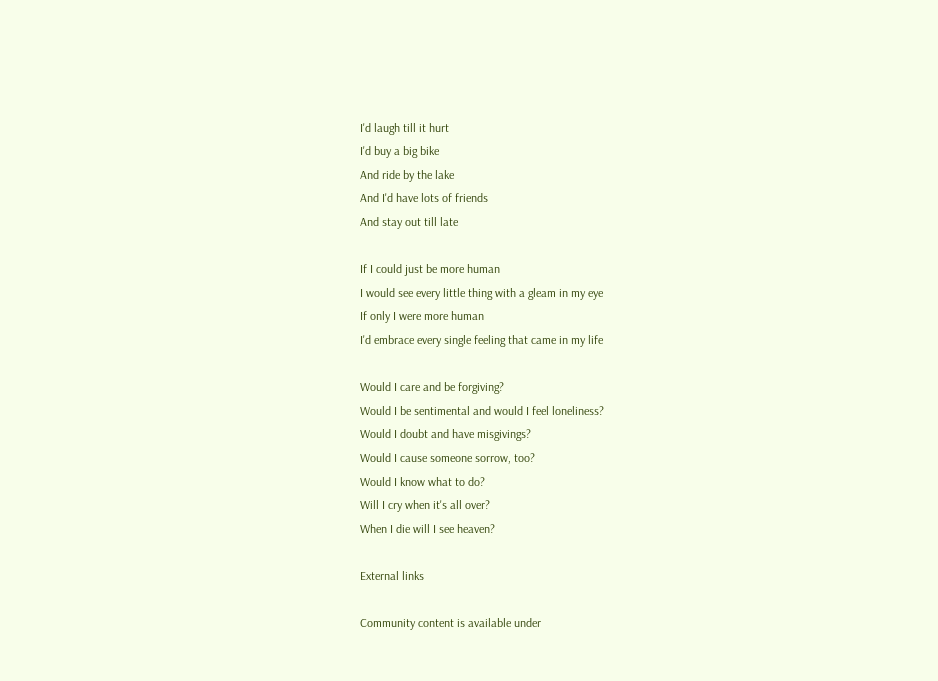I'd laugh till it hurt
I'd buy a big bike
And ride by the lake
And I'd have lots of friends
And stay out till late

If I could just be more human
I would see every little thing with a gleam in my eye
If only I were more human
I'd embrace every single feeling that came in my life

Would I care and be forgiving?
Would I be sentimental and would I feel loneliness?
Would I doubt and have misgivings?
Would I cause someone sorrow, too?
Would I know what to do?
Will I cry when it's all over?
When I die will I see heaven?

External links

Community content is available under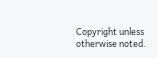Copyright unless otherwise noted.